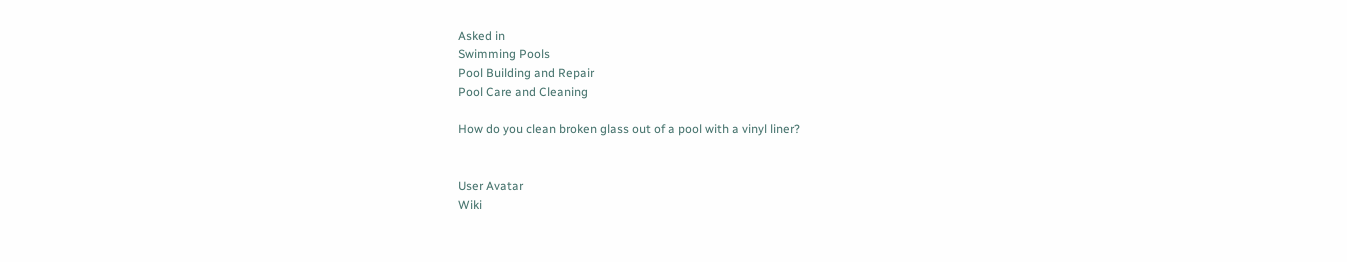Asked in
Swimming Pools
Pool Building and Repair
Pool Care and Cleaning

How do you clean broken glass out of a pool with a vinyl liner?


User Avatar
Wiki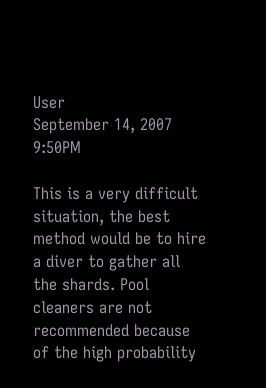User
September 14, 2007 9:50PM

This is a very difficult situation, the best method would be to hire a diver to gather all the shards. Pool cleaners are not recommended because of the high probability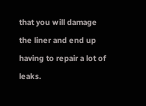that you will damage the liner and end up having to repair a lot of leaks.